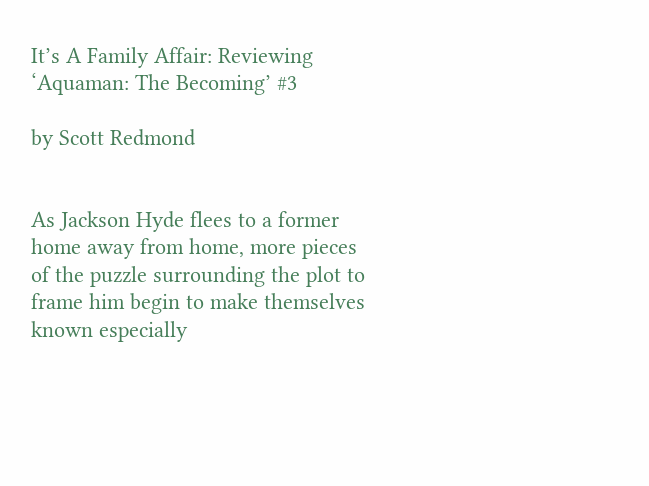It’s A Family Affair: Reviewing ‘Aquaman: The Becoming’ #3

by Scott Redmond


As Jackson Hyde flees to a former home away from home, more pieces of the puzzle surrounding the plot to frame him begin to make themselves known especially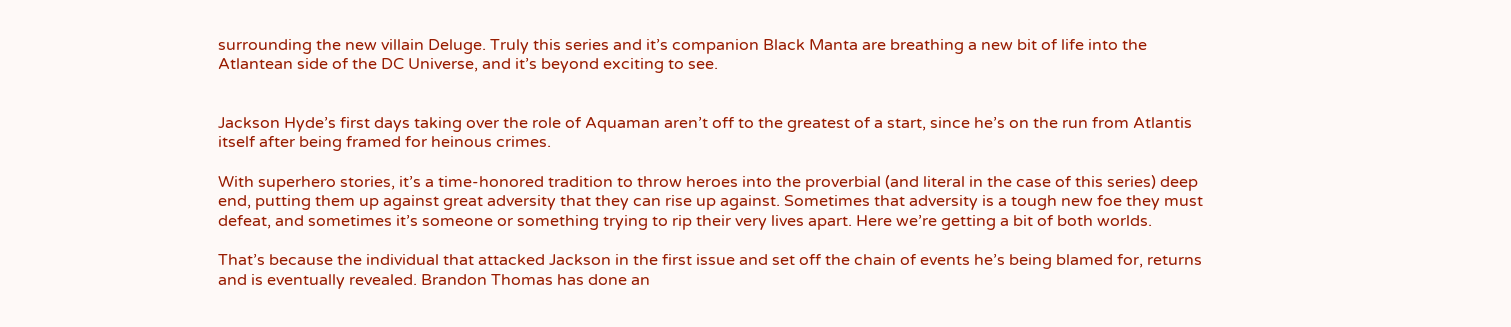surrounding the new villain Deluge. Truly this series and it’s companion Black Manta are breathing a new bit of life into the Atlantean side of the DC Universe, and it’s beyond exciting to see.


Jackson Hyde’s first days taking over the role of Aquaman aren’t off to the greatest of a start, since he’s on the run from Atlantis itself after being framed for heinous crimes.

With superhero stories, it’s a time-honored tradition to throw heroes into the proverbial (and literal in the case of this series) deep end, putting them up against great adversity that they can rise up against. Sometimes that adversity is a tough new foe they must defeat, and sometimes it’s someone or something trying to rip their very lives apart. Here we’re getting a bit of both worlds.

That’s because the individual that attacked Jackson in the first issue and set off the chain of events he’s being blamed for, returns and is eventually revealed. Brandon Thomas has done an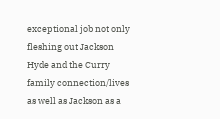exceptional job not only fleshing out Jackson Hyde and the Curry family connection/lives as well as Jackson as a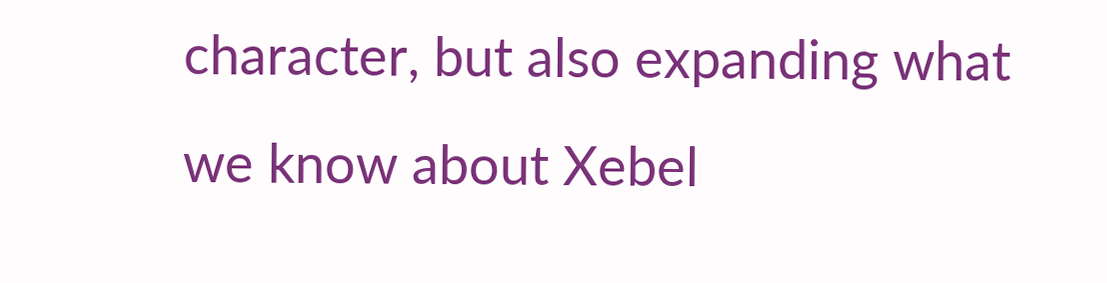character, but also expanding what we know about Xebel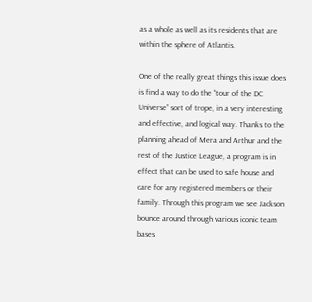as a whole as well as its residents that are within the sphere of Atlantis.

One of the really great things this issue does is find a way to do the “tour of the DC Universe” sort of trope, in a very interesting and effective, and logical way. Thanks to the planning ahead of Mera and Arthur and the rest of the Justice League, a program is in effect that can be used to safe house and care for any registered members or their family. Through this program we see Jackson bounce around through various iconic team bases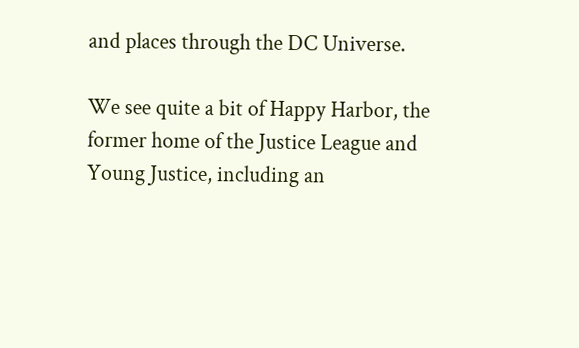and places through the DC Universe.

We see quite a bit of Happy Harbor, the former home of the Justice League and Young Justice, including an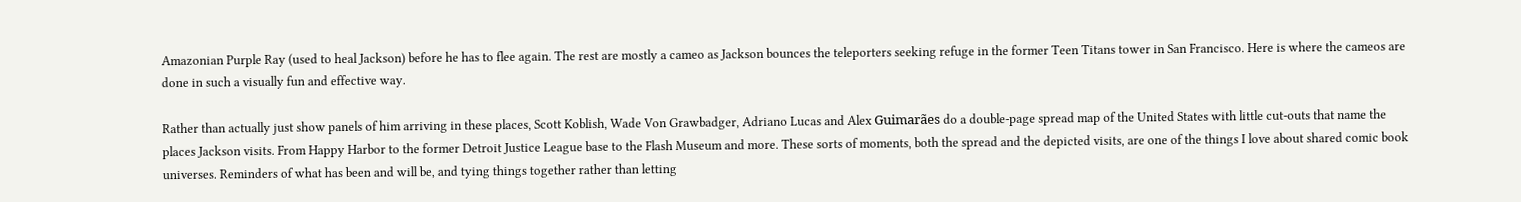Amazonian Purple Ray (used to heal Jackson) before he has to flee again. The rest are mostly a cameo as Jackson bounces the teleporters seeking refuge in the former Teen Titans tower in San Francisco. Here is where the cameos are done in such a visually fun and effective way.

Rather than actually just show panels of him arriving in these places, Scott Koblish, Wade Von Grawbadger, Adriano Lucas and Alex Guimarães do a double-page spread map of the United States with little cut-outs that name the places Jackson visits. From Happy Harbor to the former Detroit Justice League base to the Flash Museum and more. These sorts of moments, both the spread and the depicted visits, are one of the things I love about shared comic book universes. Reminders of what has been and will be, and tying things together rather than letting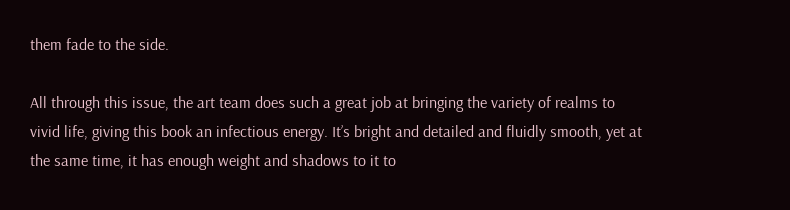them fade to the side.

All through this issue, the art team does such a great job at bringing the variety of realms to vivid life, giving this book an infectious energy. It’s bright and detailed and fluidly smooth, yet at the same time, it has enough weight and shadows to it to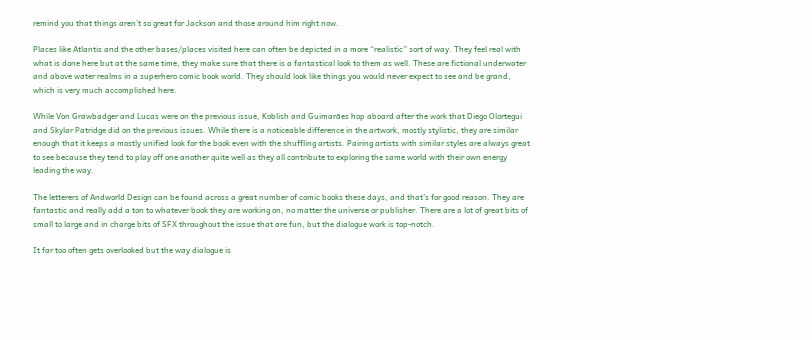remind you that things aren’t so great for Jackson and those around him right now.

Places like Atlantis and the other bases/places visited here can often be depicted in a more “realistic” sort of way. They feel real with what is done here but at the same time, they make sure that there is a fantastical look to them as well. These are fictional underwater and above water realms in a superhero comic book world. They should look like things you would never expect to see and be grand, which is very much accomplished here.

While Von Grawbadger and Lucas were on the previous issue, Koblish and Guimarães hop aboard after the work that Diego Olortegui and Skylar Patridge did on the previous issues. While there is a noticeable difference in the artwork, mostly stylistic, they are similar enough that it keeps a mostly unified look for the book even with the shuffling artists. Pairing artists with similar styles are always great to see because they tend to play off one another quite well as they all contribute to exploring the same world with their own energy leading the way.

The letterers of Andworld Design can be found across a great number of comic books these days, and that’s for good reason. They are fantastic and really add a ton to whatever book they are working on, no matter the universe or publisher. There are a lot of great bits of small to large and in charge bits of SFX throughout the issue that are fun, but the dialogue work is top-notch.

It far too often gets overlooked but the way dialogue is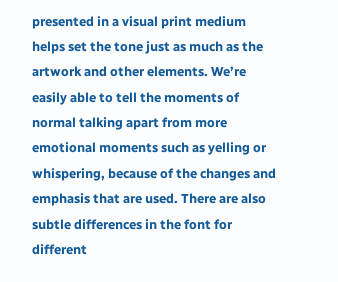presented in a visual print medium helps set the tone just as much as the artwork and other elements. We’re easily able to tell the moments of normal talking apart from more emotional moments such as yelling or whispering, because of the changes and emphasis that are used. There are also subtle differences in the font for different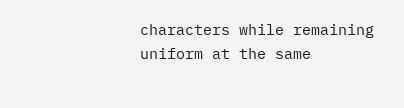characters while remaining uniform at the same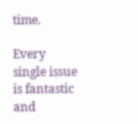time.

Every single issue is fantastic and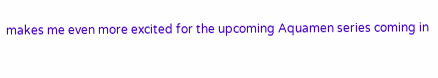makes me even more excited for the upcoming Aquamen series coming in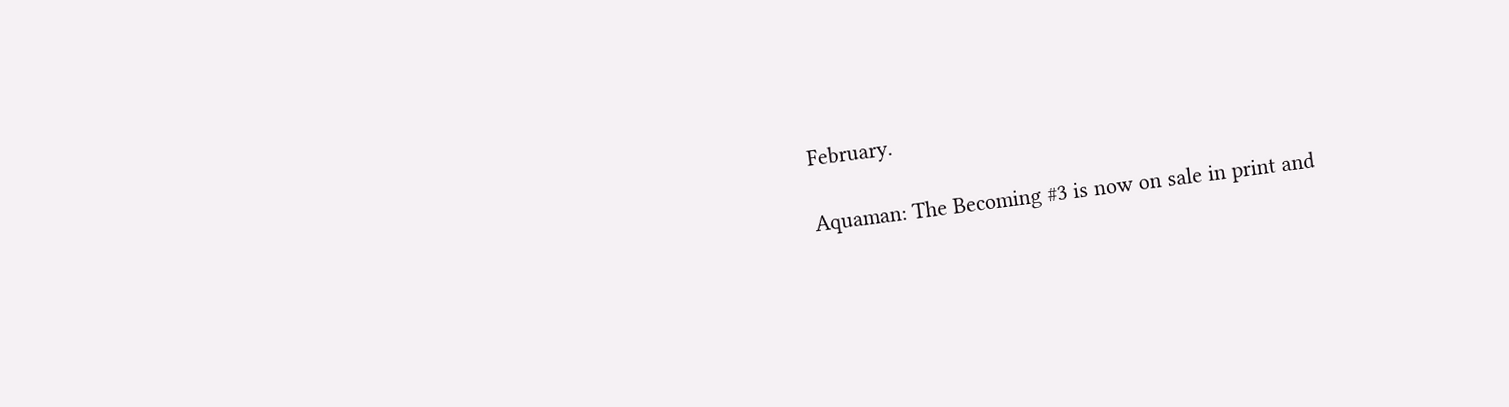February.

Aquaman: The Becoming #3 is now on sale in print and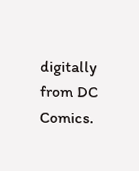digitally from DC Comics.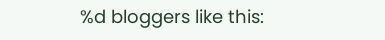%d bloggers like this: